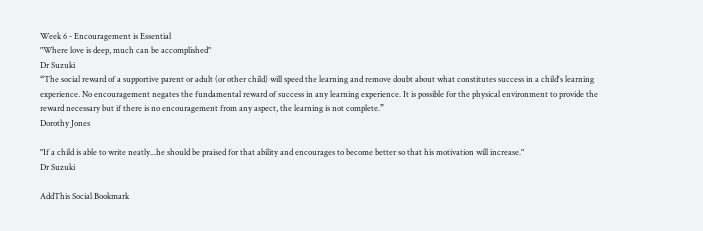Week 6 - Encouragement is Essential
"Where love is deep, much can be accomplished"
Dr Suzuki
“The social reward of a supportive parent or adult (or other child) will speed the learning and remove doubt about what constitutes success in a child's learning experience. No encouragement negates the fundamental reward of success in any learning experience. It is possible for the physical environment to provide the reward necessary but if there is no encouragement from any aspect, the learning is not complete.”
Dorothy Jones

"If a child is able to write neatly...he should be praised for that ability and encourages to become better so that his motivation will increase."
Dr Suzuki

AddThis Social Bookmark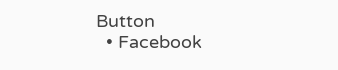Button
  • Facebook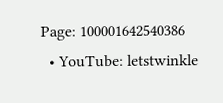Page: 100001642540386
  • YouTube: letstwinkle